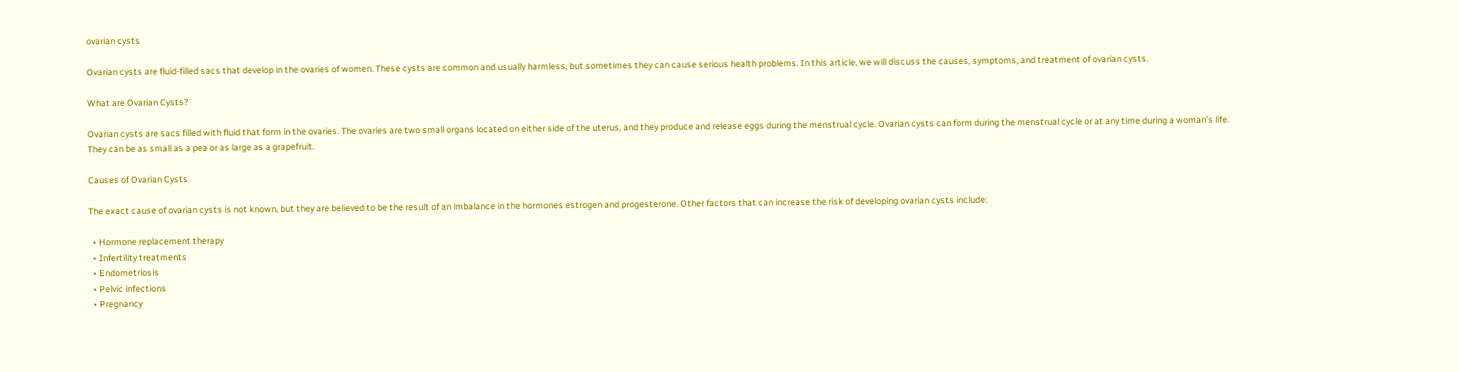ovarian cysts

Ovarian cysts are fluid-filled sacs that develop in the ovaries of women. These cysts are common and usually harmless, but sometimes they can cause serious health problems. In this article, we will discuss the causes, symptoms, and treatment of ovarian cysts.

What are Ovarian Cysts?

Ovarian cysts are sacs filled with fluid that form in the ovaries. The ovaries are two small organs located on either side of the uterus, and they produce and release eggs during the menstrual cycle. Ovarian cysts can form during the menstrual cycle or at any time during a woman’s life. They can be as small as a pea or as large as a grapefruit.

Causes of Ovarian Cysts

The exact cause of ovarian cysts is not known, but they are believed to be the result of an imbalance in the hormones estrogen and progesterone. Other factors that can increase the risk of developing ovarian cysts include:

  • Hormone replacement therapy
  • Infertility treatments
  • Endometriosis
  • Pelvic infections
  • Pregnancy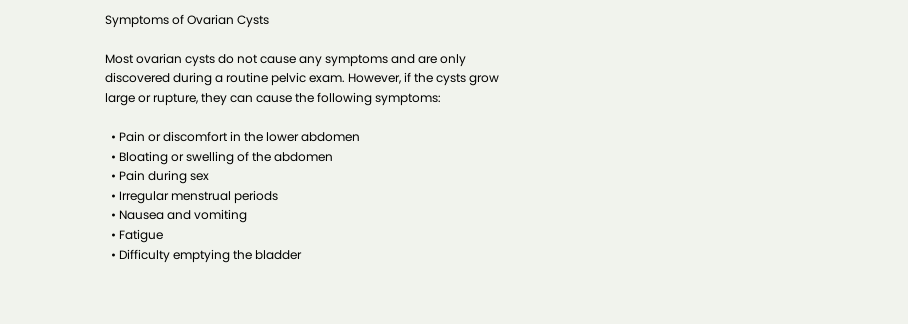Symptoms of Ovarian Cysts

Most ovarian cysts do not cause any symptoms and are only discovered during a routine pelvic exam. However, if the cysts grow large or rupture, they can cause the following symptoms:

  • Pain or discomfort in the lower abdomen
  • Bloating or swelling of the abdomen
  • Pain during sex
  • Irregular menstrual periods
  • Nausea and vomiting
  • Fatigue
  • Difficulty emptying the bladder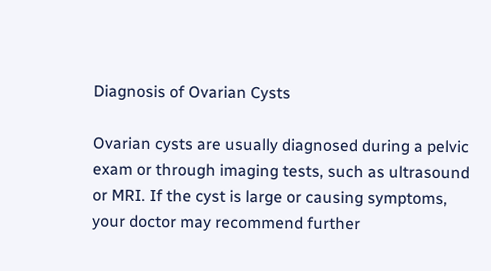Diagnosis of Ovarian Cysts

Ovarian cysts are usually diagnosed during a pelvic exam or through imaging tests, such as ultrasound or MRI. If the cyst is large or causing symptoms, your doctor may recommend further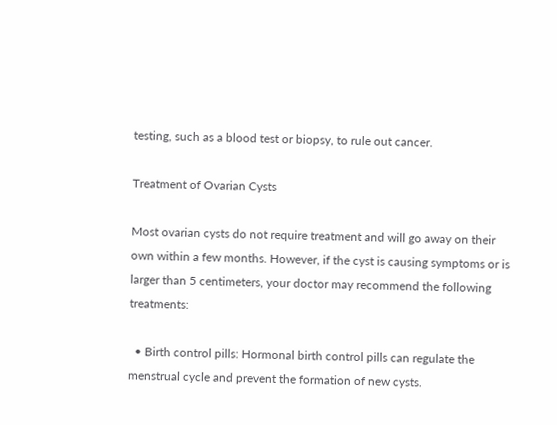testing, such as a blood test or biopsy, to rule out cancer.

Treatment of Ovarian Cysts

Most ovarian cysts do not require treatment and will go away on their own within a few months. However, if the cyst is causing symptoms or is larger than 5 centimeters, your doctor may recommend the following treatments:

  • Birth control pills: Hormonal birth control pills can regulate the menstrual cycle and prevent the formation of new cysts.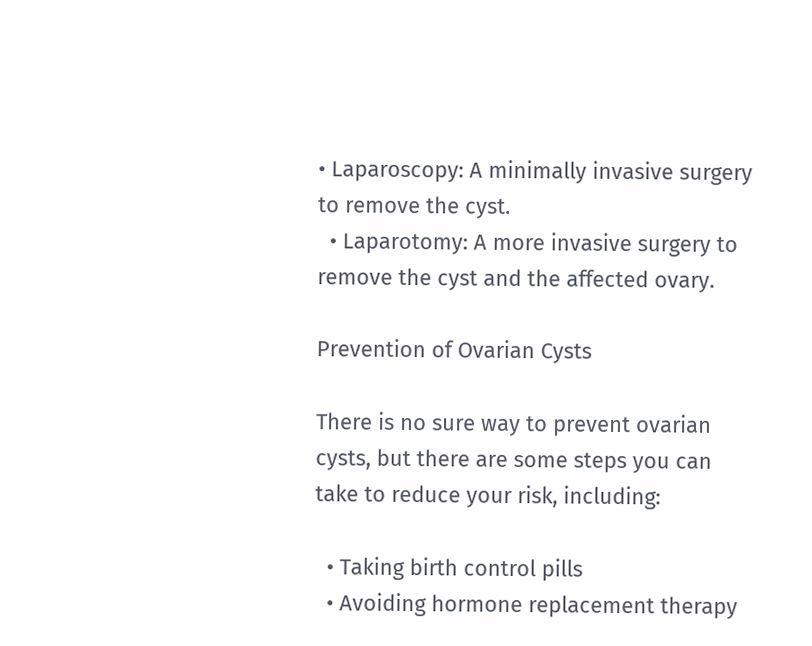• Laparoscopy: A minimally invasive surgery to remove the cyst.
  • Laparotomy: A more invasive surgery to remove the cyst and the affected ovary.

Prevention of Ovarian Cysts

There is no sure way to prevent ovarian cysts, but there are some steps you can take to reduce your risk, including:

  • Taking birth control pills
  • Avoiding hormone replacement therapy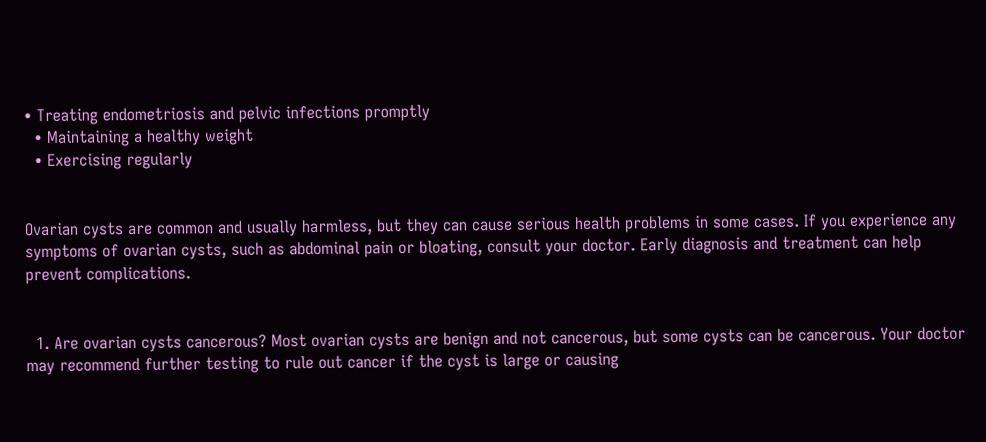• Treating endometriosis and pelvic infections promptly
  • Maintaining a healthy weight
  • Exercising regularly


Ovarian cysts are common and usually harmless, but they can cause serious health problems in some cases. If you experience any symptoms of ovarian cysts, such as abdominal pain or bloating, consult your doctor. Early diagnosis and treatment can help prevent complications.


  1. Are ovarian cysts cancerous? Most ovarian cysts are benign and not cancerous, but some cysts can be cancerous. Your doctor may recommend further testing to rule out cancer if the cyst is large or causing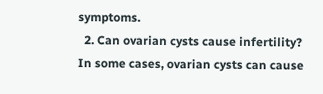symptoms.
  2. Can ovarian cysts cause infertility? In some cases, ovarian cysts can cause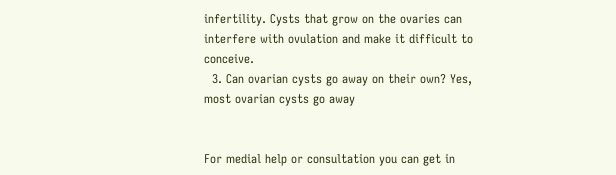infertility. Cysts that grow on the ovaries can interfere with ovulation and make it difficult to conceive.
  3. Can ovarian cysts go away on their own? Yes, most ovarian cysts go away


For medial help or consultation you can get in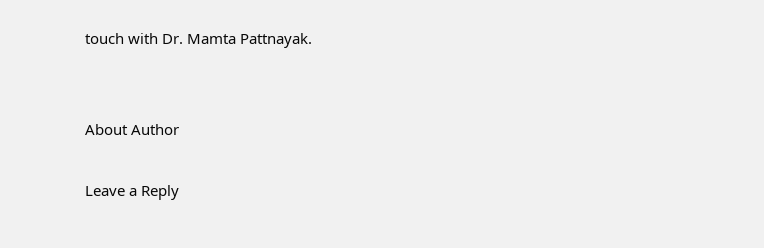touch with Dr. Mamta Pattnayak.


About Author

Leave a Reply